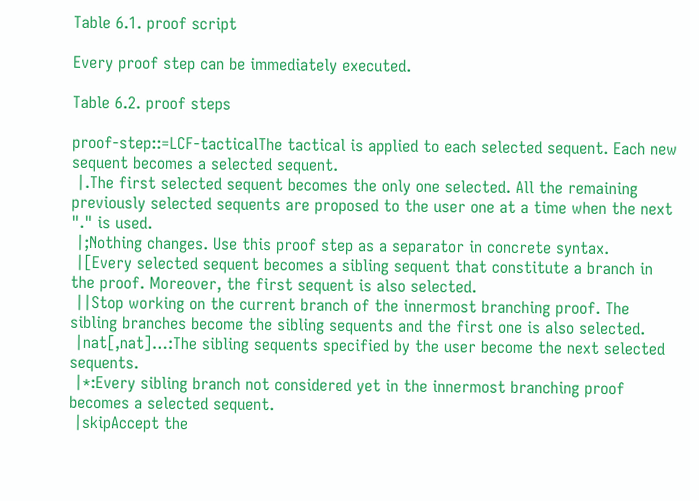Table 6.1. proof script

Every proof step can be immediately executed.

Table 6.2. proof steps

proof-step::=LCF-tacticalThe tactical is applied to each selected sequent. Each new sequent becomes a selected sequent.
 |.The first selected sequent becomes the only one selected. All the remaining previously selected sequents are proposed to the user one at a time when the next "." is used.
 |;Nothing changes. Use this proof step as a separator in concrete syntax.
 |[Every selected sequent becomes a sibling sequent that constitute a branch in the proof. Moreover, the first sequent is also selected.
 ||Stop working on the current branch of the innermost branching proof. The sibling branches become the sibling sequents and the first one is also selected.
 |nat[,nat]…:The sibling sequents specified by the user become the next selected sequents.
 |*:Every sibling branch not considered yet in the innermost branching proof becomes a selected sequent.
 |skipAccept the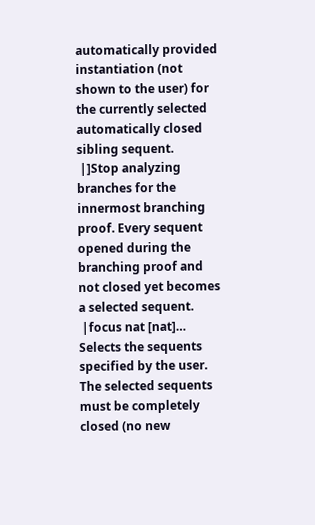automatically provided instantiation (not shown to the user) for the currently selected automatically closed sibling sequent.
 |]Stop analyzing branches for the innermost branching proof. Every sequent opened during the branching proof and not closed yet becomes a selected sequent.
 |focus nat [nat]… Selects the sequents specified by the user. The selected sequents must be completely closed (no new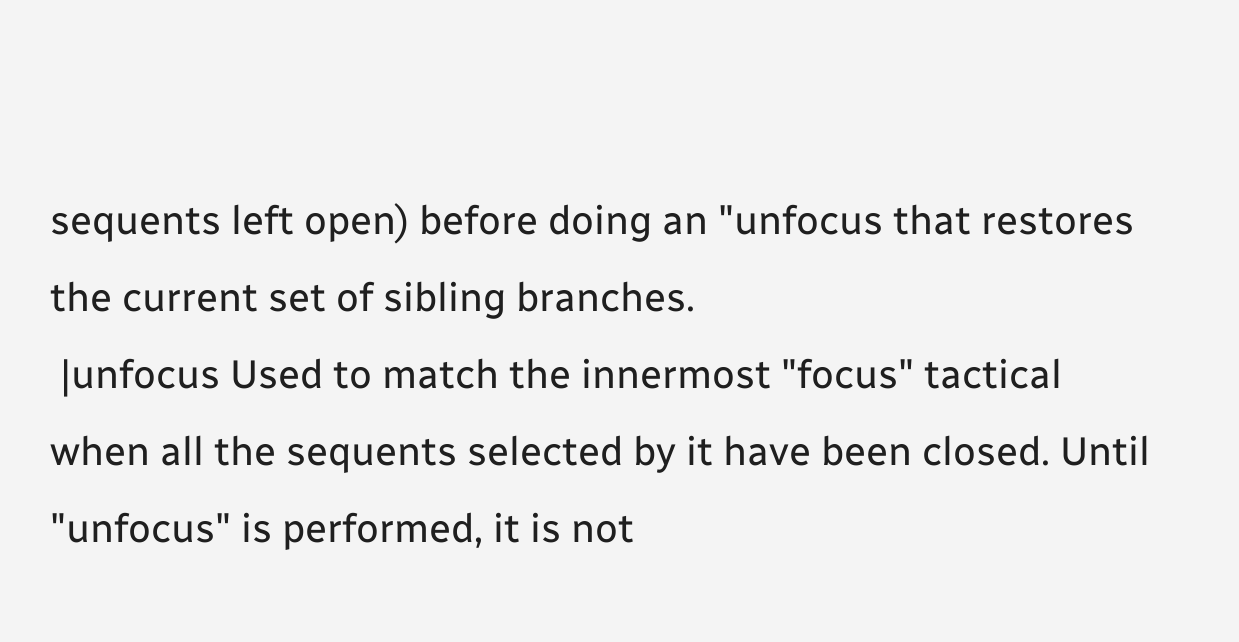sequents left open) before doing an "unfocus that restores the current set of sibling branches.
 |unfocus Used to match the innermost "focus" tactical when all the sequents selected by it have been closed. Until "unfocus" is performed, it is not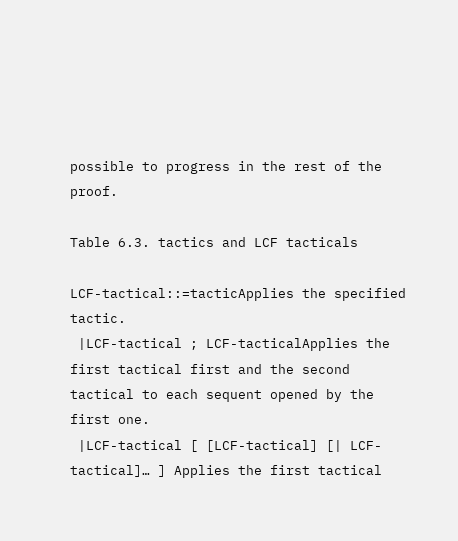possible to progress in the rest of the proof.

Table 6.3. tactics and LCF tacticals

LCF-tactical::=tacticApplies the specified tactic.
 |LCF-tactical ; LCF-tacticalApplies the first tactical first and the second tactical to each sequent opened by the first one.
 |LCF-tactical [ [LCF-tactical] [| LCF-tactical]… ] Applies the first tactical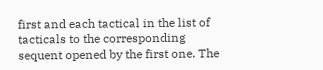first and each tactical in the list of tacticals to the corresponding sequent opened by the first one. The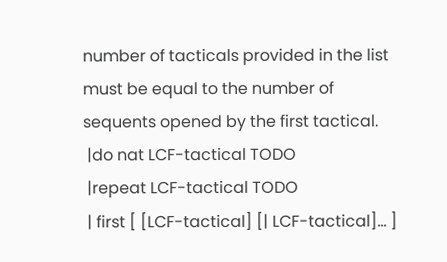number of tacticals provided in the list must be equal to the number of sequents opened by the first tactical.
 |do nat LCF-tactical TODO
 |repeat LCF-tactical TODO
 | first [ [LCF-tactical] [| LCF-tactical]… ]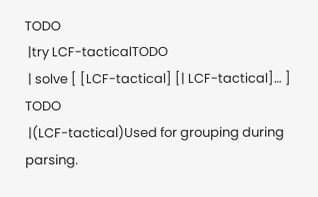TODO
 |try LCF-tacticalTODO
 | solve [ [LCF-tactical] [| LCF-tactical]… ] TODO
 |(LCF-tactical)Used for grouping during parsing.